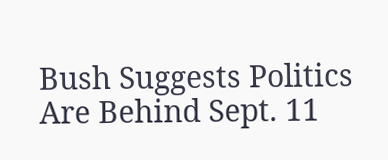Bush Suggests Politics Are Behind Sept. 11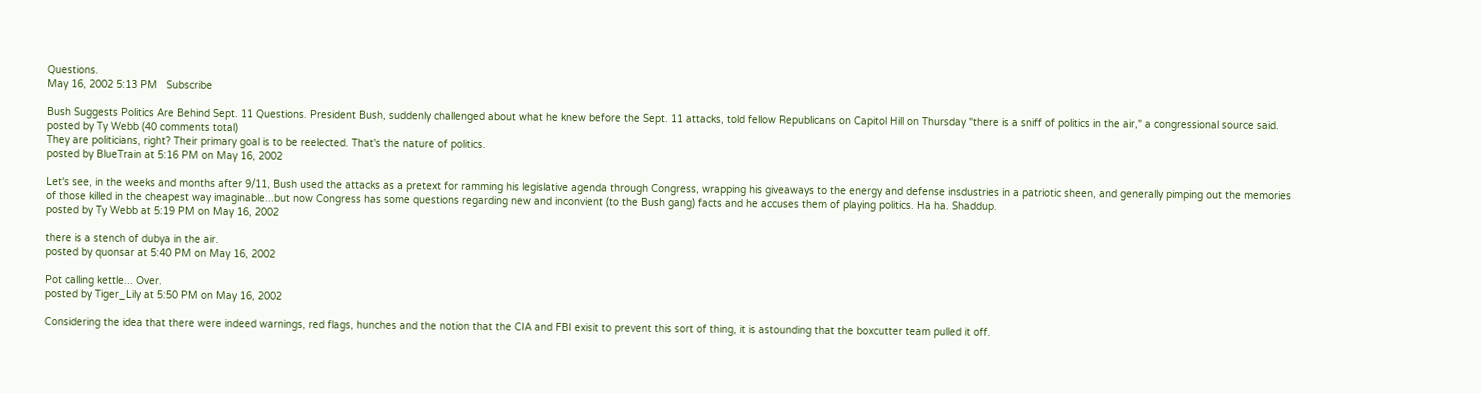Questions.
May 16, 2002 5:13 PM   Subscribe

Bush Suggests Politics Are Behind Sept. 11 Questions. President Bush, suddenly challenged about what he knew before the Sept. 11 attacks, told fellow Republicans on Capitol Hill on Thursday "there is a sniff of politics in the air," a congressional source said.
posted by Ty Webb (40 comments total)
They are politicians, right? Their primary goal is to be reelected. That's the nature of politics.
posted by BlueTrain at 5:16 PM on May 16, 2002

Let's see, in the weeks and months after 9/11, Bush used the attacks as a pretext for ramming his legislative agenda through Congress, wrapping his giveaways to the energy and defense insdustries in a patriotic sheen, and generally pimping out the memories of those killed in the cheapest way imaginable...but now Congress has some questions regarding new and inconvient (to the Bush gang) facts and he accuses them of playing politics. Ha ha. Shaddup.
posted by Ty Webb at 5:19 PM on May 16, 2002

there is a stench of dubya in the air.
posted by quonsar at 5:40 PM on May 16, 2002

Pot calling kettle... Over.
posted by Tiger_Lily at 5:50 PM on May 16, 2002

Considering the idea that there were indeed warnings, red flags, hunches and the notion that the CIA and FBI exisit to prevent this sort of thing, it is astounding that the boxcutter team pulled it off.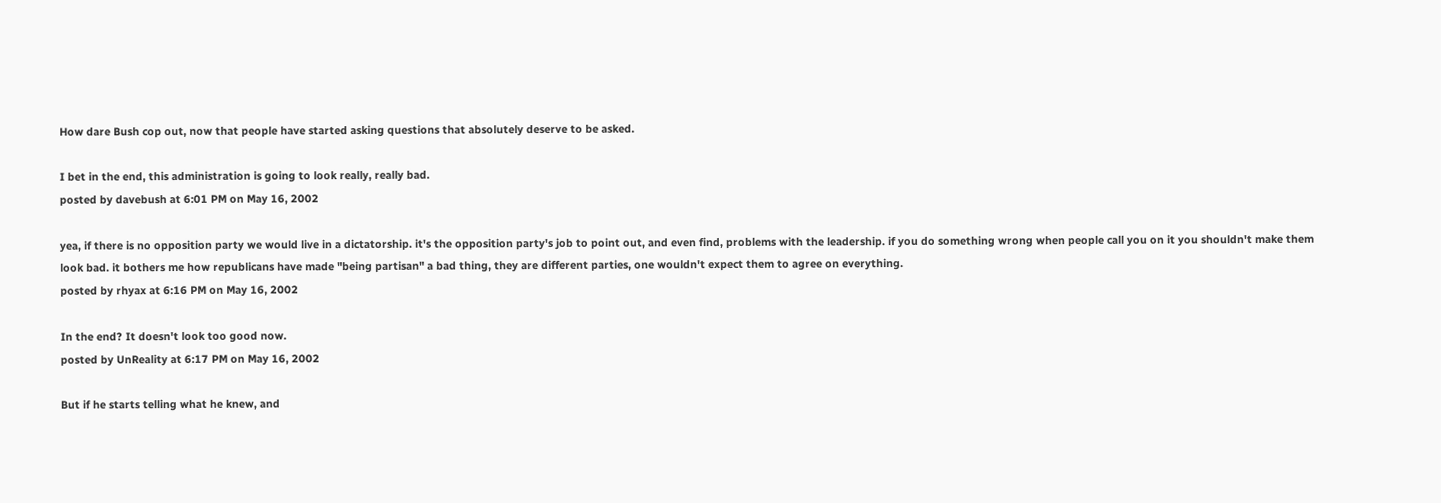How dare Bush cop out, now that people have started asking questions that absolutely deserve to be asked.

I bet in the end, this administration is going to look really, really bad.
posted by davebush at 6:01 PM on May 16, 2002

yea, if there is no opposition party we would live in a dictatorship. it's the opposition party's job to point out, and even find, problems with the leadership. if you do something wrong when people call you on it you shouldn't make them look bad. it bothers me how republicans have made "being partisan" a bad thing, they are different parties, one wouldn't expect them to agree on everything.
posted by rhyax at 6:16 PM on May 16, 2002

In the end? It doesn't look too good now.
posted by UnReality at 6:17 PM on May 16, 2002

But if he starts telling what he knew, and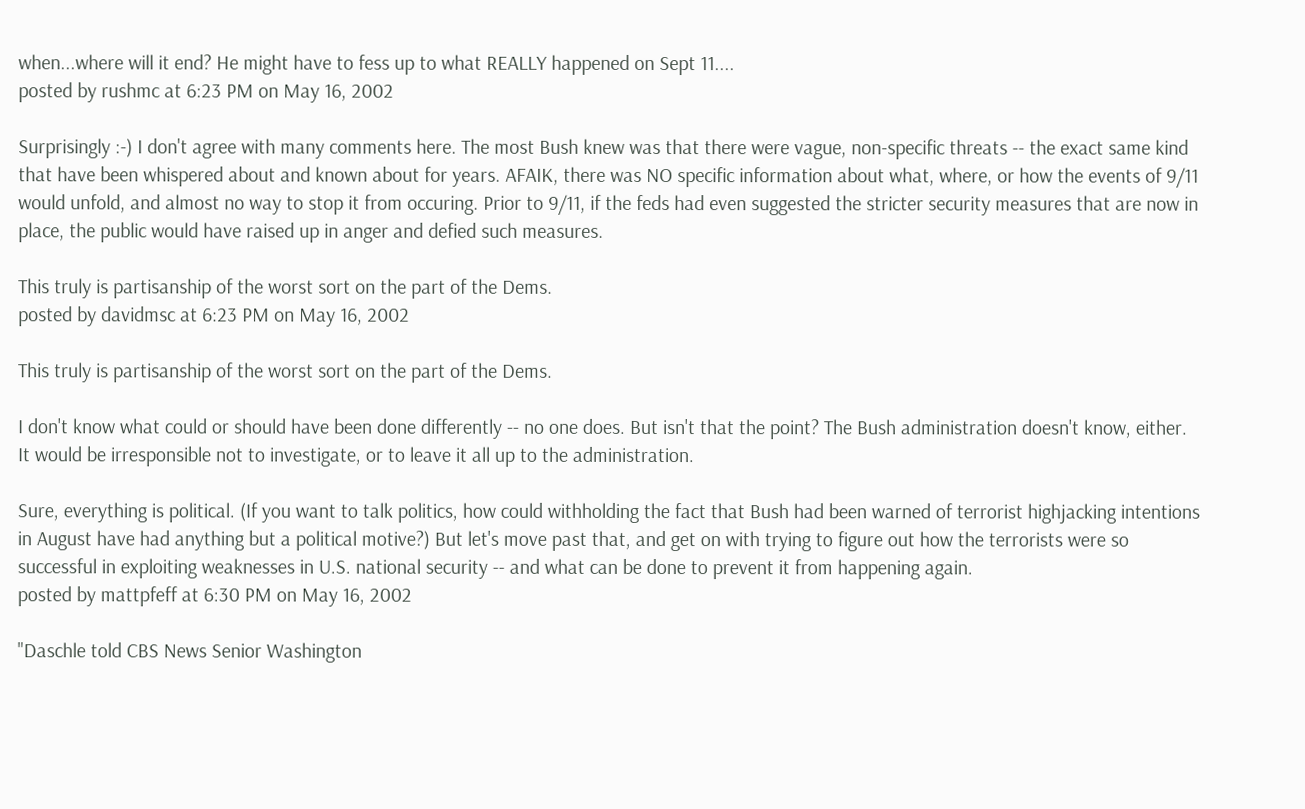when...where will it end? He might have to fess up to what REALLY happened on Sept 11....
posted by rushmc at 6:23 PM on May 16, 2002

Surprisingly :-) I don't agree with many comments here. The most Bush knew was that there were vague, non-specific threats -- the exact same kind that have been whispered about and known about for years. AFAIK, there was NO specific information about what, where, or how the events of 9/11 would unfold, and almost no way to stop it from occuring. Prior to 9/11, if the feds had even suggested the stricter security measures that are now in place, the public would have raised up in anger and defied such measures.

This truly is partisanship of the worst sort on the part of the Dems.
posted by davidmsc at 6:23 PM on May 16, 2002

This truly is partisanship of the worst sort on the part of the Dems.

I don't know what could or should have been done differently -- no one does. But isn't that the point? The Bush administration doesn't know, either. It would be irresponsible not to investigate, or to leave it all up to the administration.

Sure, everything is political. (If you want to talk politics, how could withholding the fact that Bush had been warned of terrorist highjacking intentions in August have had anything but a political motive?) But let's move past that, and get on with trying to figure out how the terrorists were so successful in exploiting weaknesses in U.S. national security -- and what can be done to prevent it from happening again.
posted by mattpfeff at 6:30 PM on May 16, 2002

"Daschle told CBS News Senior Washington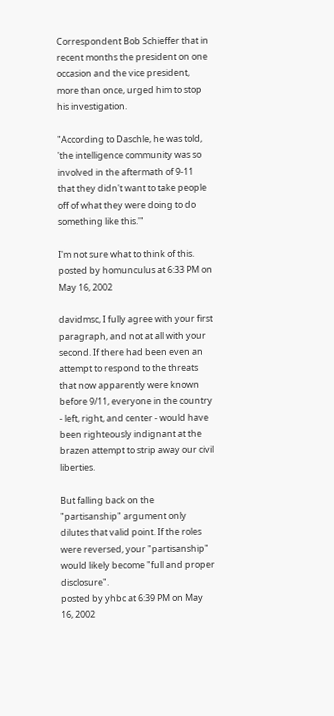Correspondent Bob Schieffer that in recent months the president on one occasion and the vice president, more than once, urged him to stop his investigation.

"According to Daschle, he was told, 'the intelligence community was so involved in the aftermath of 9-11 that they didn't want to take people off of what they were doing to do something like this.'"

I'm not sure what to think of this.
posted by homunculus at 6:33 PM on May 16, 2002

davidmsc, I fully agree with your first paragraph, and not at all with your second. If there had been even an attempt to respond to the threats that now apparently were known before 9/11, everyone in the country - left, right, and center - would have been righteously indignant at the brazen attempt to strip away our civil liberties.

But falling back on the "partisanship" argument only dilutes that valid point. If the roles were reversed, your "partisanship" would likely become "full and proper disclosure".
posted by yhbc at 6:39 PM on May 16, 2002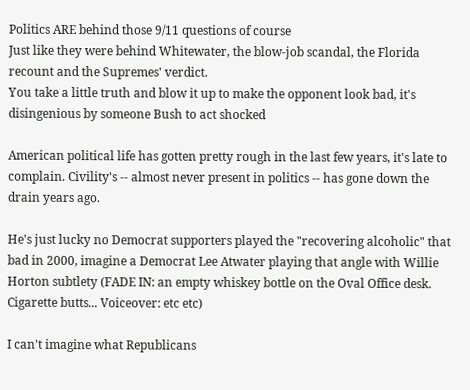Politics ARE behind those 9/11 questions of course
Just like they were behind Whitewater, the blow-job scandal, the Florida recount and the Supremes' verdict.
You take a little truth and blow it up to make the opponent look bad, it's disingenious by someone Bush to act shocked

American political life has gotten pretty rough in the last few years, it's late to complain. Civility's -- almost never present in politics -- has gone down the drain years ago.

He's just lucky no Democrat supporters played the "recovering alcoholic" that bad in 2000, imagine a Democrat Lee Atwater playing that angle with Willie Horton subtlety (FADE IN: an empty whiskey bottle on the Oval Office desk. Cigarette butts... Voiceover: etc etc)

I can't imagine what Republicans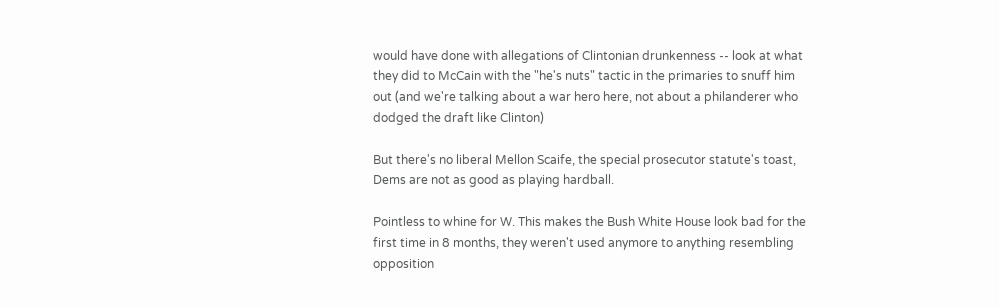would have done with allegations of Clintonian drunkenness -- look at what they did to McCain with the "he's nuts" tactic in the primaries to snuff him out (and we're talking about a war hero here, not about a philanderer who dodged the draft like Clinton)

But there's no liberal Mellon Scaife, the special prosecutor statute's toast, Dems are not as good as playing hardball.

Pointless to whine for W. This makes the Bush White House look bad for the first time in 8 months, they weren't used anymore to anything resembling opposition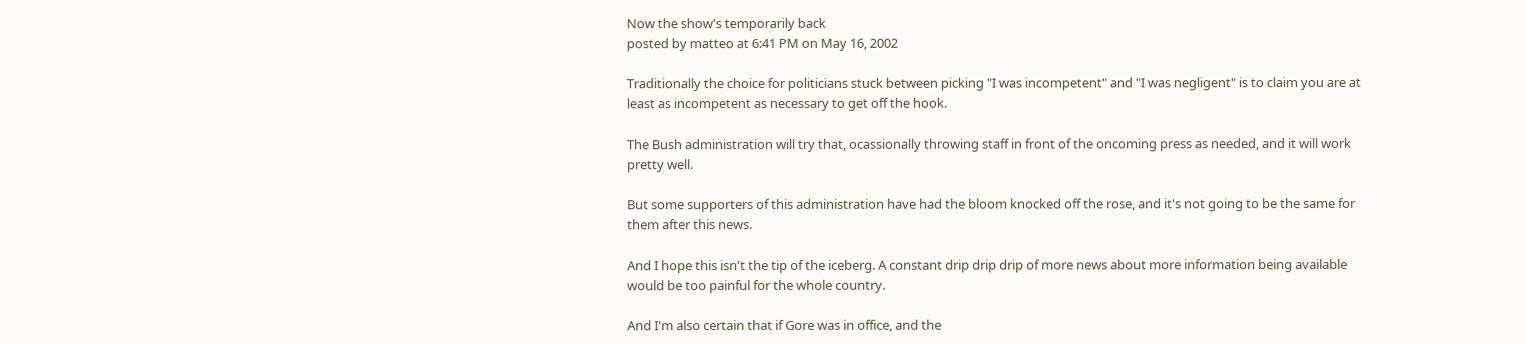Now the show's temporarily back
posted by matteo at 6:41 PM on May 16, 2002

Traditionally the choice for politicians stuck between picking "I was incompetent" and "I was negligent" is to claim you are at least as incompetent as necessary to get off the hook.

The Bush administration will try that, ocassionally throwing staff in front of the oncoming press as needed, and it will work pretty well.

But some supporters of this administration have had the bloom knocked off the rose, and it's not going to be the same for them after this news.

And I hope this isn't the tip of the iceberg. A constant drip drip drip of more news about more information being available would be too painful for the whole country.

And I'm also certain that if Gore was in office, and the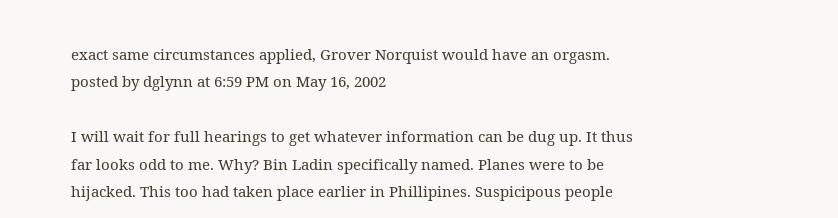exact same circumstances applied, Grover Norquist would have an orgasm.
posted by dglynn at 6:59 PM on May 16, 2002

I will wait for full hearings to get whatever information can be dug up. It thus far looks odd to me. Why? Bin Ladin specifically named. Planes were to be hijacked. This too had taken place earlier in Phillipines. Suspicipous people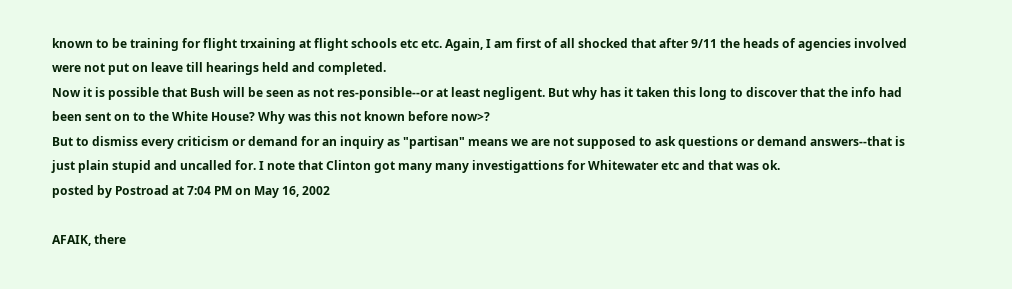known to be training for flight trxaining at flight schools etc etc. Again, I am first of all shocked that after 9/11 the heads of agencies involved were not put on leave till hearings held and completed.
Now it is possible that Bush will be seen as not res-ponsible--or at least negligent. But why has it taken this long to discover that the info had been sent on to the White House? Why was this not known before now>?
But to dismiss every criticism or demand for an inquiry as "partisan" means we are not supposed to ask questions or demand answers--that is just plain stupid and uncalled for. I note that Clinton got many many investigattions for Whitewater etc and that was ok.
posted by Postroad at 7:04 PM on May 16, 2002

AFAIK, there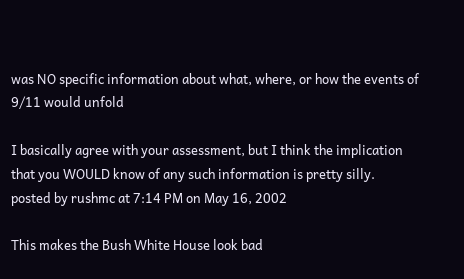was NO specific information about what, where, or how the events of 9/11 would unfold

I basically agree with your assessment, but I think the implication that you WOULD know of any such information is pretty silly.
posted by rushmc at 7:14 PM on May 16, 2002

This makes the Bush White House look bad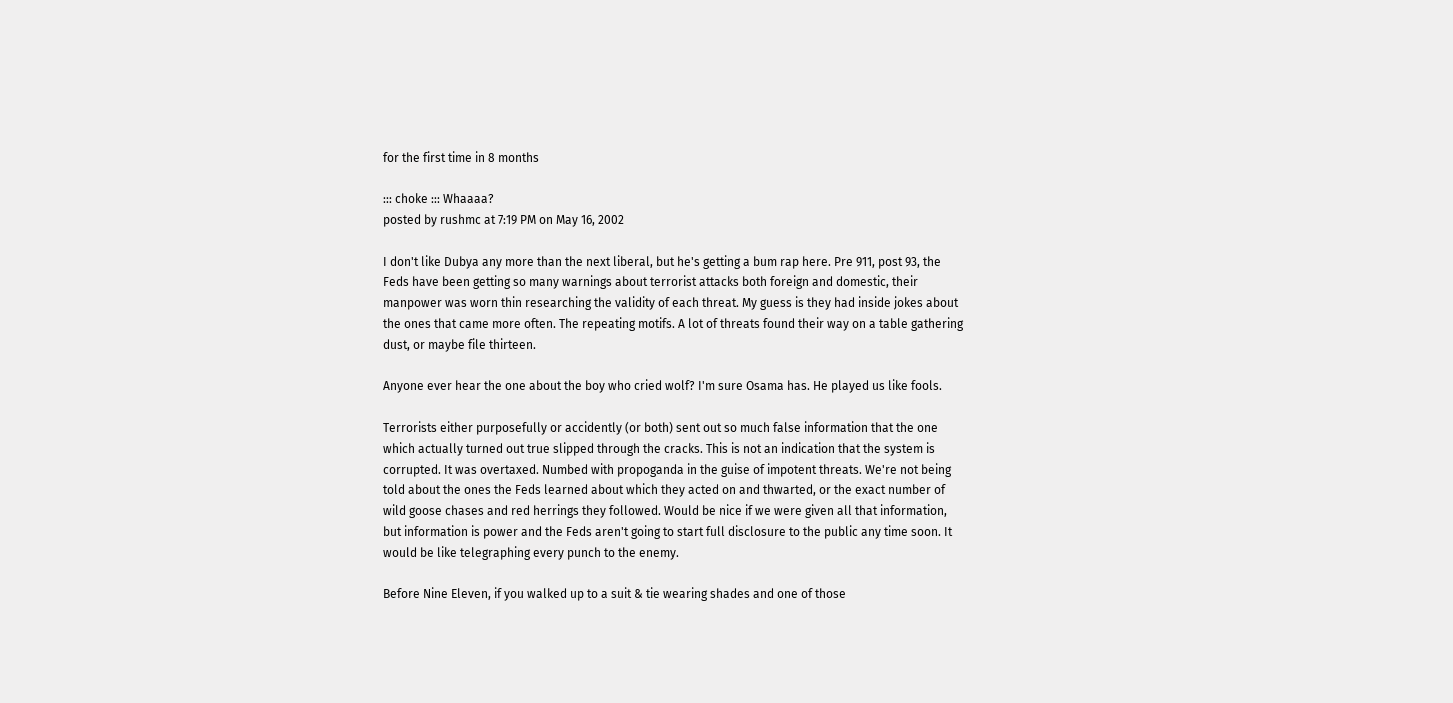for the first time in 8 months

::: choke ::: Whaaaa?
posted by rushmc at 7:19 PM on May 16, 2002

I don't like Dubya any more than the next liberal, but he's getting a bum rap here. Pre 911, post 93, the Feds have been getting so many warnings about terrorist attacks both foreign and domestic, their manpower was worn thin researching the validity of each threat. My guess is they had inside jokes about the ones that came more often. The repeating motifs. A lot of threats found their way on a table gathering dust, or maybe file thirteen.

Anyone ever hear the one about the boy who cried wolf? I'm sure Osama has. He played us like fools.

Terrorists either purposefully or accidently (or both) sent out so much false information that the one which actually turned out true slipped through the cracks. This is not an indication that the system is corrupted. It was overtaxed. Numbed with propoganda in the guise of impotent threats. We're not being told about the ones the Feds learned about which they acted on and thwarted, or the exact number of wild goose chases and red herrings they followed. Would be nice if we were given all that information, but information is power and the Feds aren't going to start full disclosure to the public any time soon. It would be like telegraphing every punch to the enemy.

Before Nine Eleven, if you walked up to a suit & tie wearing shades and one of those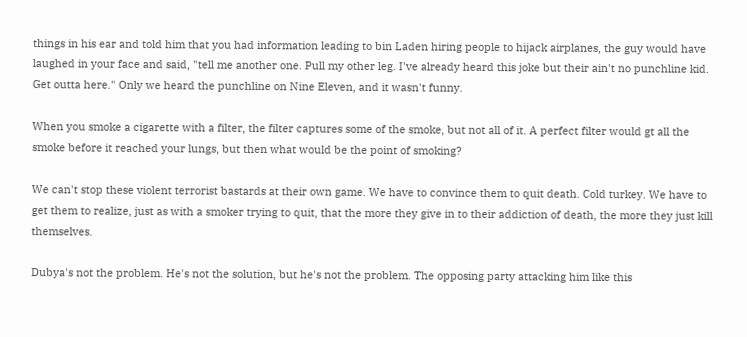things in his ear and told him that you had information leading to bin Laden hiring people to hijack airplanes, the guy would have laughed in your face and said, "tell me another one. Pull my other leg. I've already heard this joke but their ain't no punchline kid. Get outta here." Only we heard the punchline on Nine Eleven, and it wasn't funny.

When you smoke a cigarette with a filter, the filter captures some of the smoke, but not all of it. A perfect filter would gt all the smoke before it reached your lungs, but then what would be the point of smoking?

We can't stop these violent terrorist bastards at their own game. We have to convince them to quit death. Cold turkey. We have to get them to realize, just as with a smoker trying to quit, that the more they give in to their addiction of death, the more they just kill themselves.

Dubya's not the problem. He's not the solution, but he's not the problem. The opposing party attacking him like this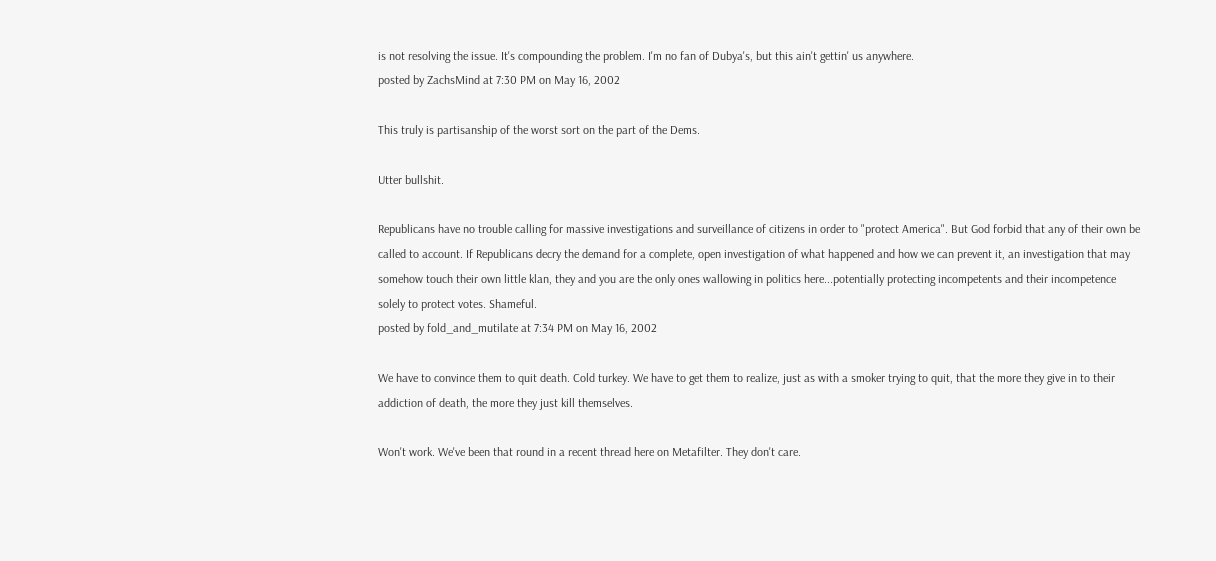is not resolving the issue. It's compounding the problem. I'm no fan of Dubya's, but this ain't gettin' us anywhere.
posted by ZachsMind at 7:30 PM on May 16, 2002

This truly is partisanship of the worst sort on the part of the Dems.

Utter bullshit.

Republicans have no trouble calling for massive investigations and surveillance of citizens in order to "protect America". But God forbid that any of their own be called to account. If Republicans decry the demand for a complete, open investigation of what happened and how we can prevent it, an investigation that may somehow touch their own little klan, they and you are the only ones wallowing in politics here...potentially protecting incompetents and their incompetence solely to protect votes. Shameful.
posted by fold_and_mutilate at 7:34 PM on May 16, 2002

We have to convince them to quit death. Cold turkey. We have to get them to realize, just as with a smoker trying to quit, that the more they give in to their addiction of death, the more they just kill themselves.

Won't work. We've been that round in a recent thread here on Metafilter. They don't care.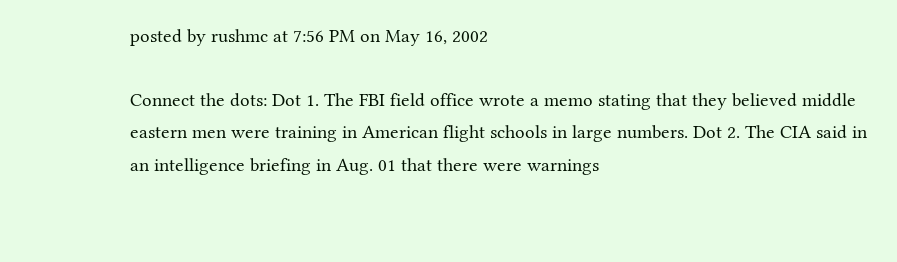posted by rushmc at 7:56 PM on May 16, 2002

Connect the dots: Dot 1. The FBI field office wrote a memo stating that they believed middle eastern men were training in American flight schools in large numbers. Dot 2. The CIA said in an intelligence briefing in Aug. 01 that there were warnings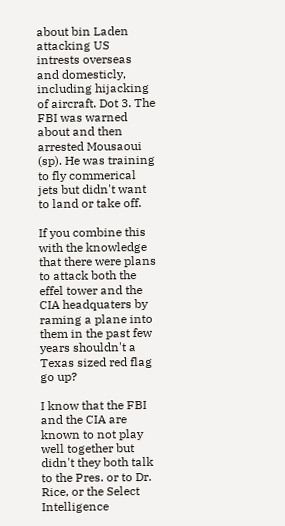about bin Laden attacking US intrests overseas and domesticly, including hijacking of aircraft. Dot 3. The FBI was warned about and then arrested Mousaoui (sp). He was training to fly commerical jets but didn't want to land or take off.

If you combine this with the knowledge that there were plans to attack both the effel tower and the CIA headquaters by raming a plane into them in the past few years shouldn't a Texas sized red flag go up?

I know that the FBI and the CIA are known to not play well together but didn't they both talk to the Pres. or to Dr. Rice, or the Select Intelligence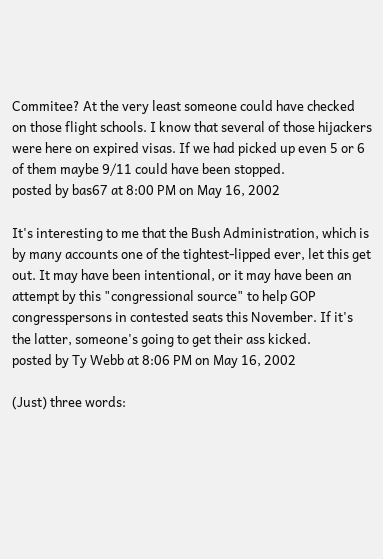Commitee? At the very least someone could have checked on those flight schools. I know that several of those hijackers were here on expired visas. If we had picked up even 5 or 6 of them maybe 9/11 could have been stopped.
posted by bas67 at 8:00 PM on May 16, 2002

It's interesting to me that the Bush Administration, which is by many accounts one of the tightest-lipped ever, let this get out. It may have been intentional, or it may have been an attempt by this "congressional source" to help GOP congresspersons in contested seats this November. If it's the latter, someone's going to get their ass kicked.
posted by Ty Webb at 8:06 PM on May 16, 2002

(Just) three words: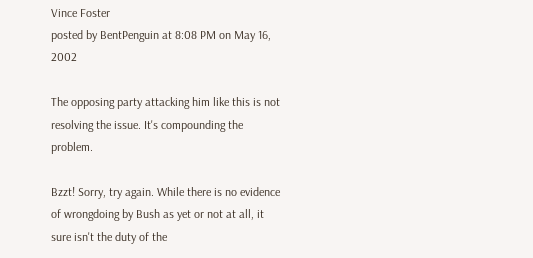Vince Foster
posted by BentPenguin at 8:08 PM on May 16, 2002

The opposing party attacking him like this is not resolving the issue. It's compounding the problem.

Bzzt! Sorry, try again. While there is no evidence of wrongdoing by Bush as yet or not at all, it sure isn't the duty of the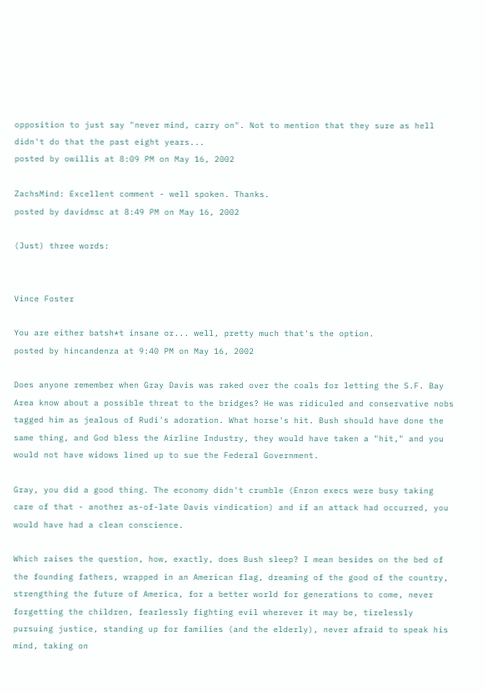opposition to just say "never mind, carry on". Not to mention that they sure as hell didn't do that the past eight years...
posted by owillis at 8:09 PM on May 16, 2002

ZachsMind: Excellent comment - well spoken. Thanks.
posted by davidmsc at 8:49 PM on May 16, 2002

(Just) three words:


Vince Foster

You are either batsh*t insane or... well, pretty much that's the option.
posted by hincandenza at 9:40 PM on May 16, 2002

Does anyone remember when Gray Davis was raked over the coals for letting the S.F. Bay Area know about a possible threat to the bridges? He was ridiculed and conservative nobs tagged him as jealous of Rudi's adoration. What horse's hit. Bush should have done the same thing, and God bless the Airline Industry, they would have taken a "hit," and you would not have widows lined up to sue the Federal Government.

Gray, you did a good thing. The economy didn't crumble (Enron execs were busy taking care of that - another as-of-late Davis vindication) and if an attack had occurred, you would have had a clean conscience.

Which raises the question, how, exactly, does Bush sleep? I mean besides on the bed of the founding fathers, wrapped in an American flag, dreaming of the good of the country, strengthing the future of America, for a better world for generations to come, never forgetting the children, fearlessly fighting evil wherever it may be, tirelessly pursuing justice, standing up for families (and the elderly), never afraid to speak his mind, taking on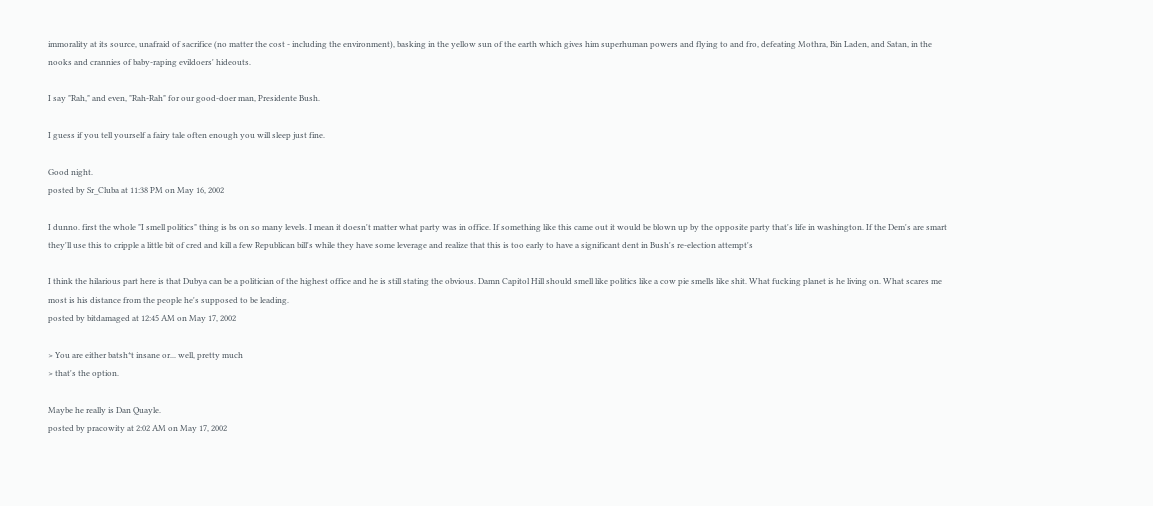immorality at its source, unafraid of sacrifice (no matter the cost - including the environment), basking in the yellow sun of the earth which gives him superhuman powers and flying to and fro, defeating Mothra, Bin Laden, and Satan, in the nooks and crannies of baby-raping evildoers' hideouts.

I say "Rah," and even, "Rah-Rah" for our good-doer man, Presidente Bush.

I guess if you tell yourself a fairy tale often enough you will sleep just fine.

Good night.
posted by Sr_Cluba at 11:38 PM on May 16, 2002

I dunno. first the whole "I smell politics" thing is bs on so many levels. I mean it doesn't matter what party was in office. If something like this came out it would be blown up by the opposite party that's life in washington. If the Dem's are smart they'll use this to cripple a little bit of cred and kill a few Republican bill's while they have some leverage and realize that this is too early to have a significant dent in Bush's re-election attempt's

I think the hilarious part here is that Dubya can be a politician of the highest office and he is still stating the obvious. Damn Capitol Hill should smell like politics like a cow pie smells like shit. What fucking planet is he living on. What scares me most is his distance from the people he's supposed to be leading.
posted by bitdamaged at 12:45 AM on May 17, 2002

> You are either batsh*t insane or... well, pretty much
> that's the option.

Maybe he really is Dan Quayle.
posted by pracowity at 2:02 AM on May 17, 2002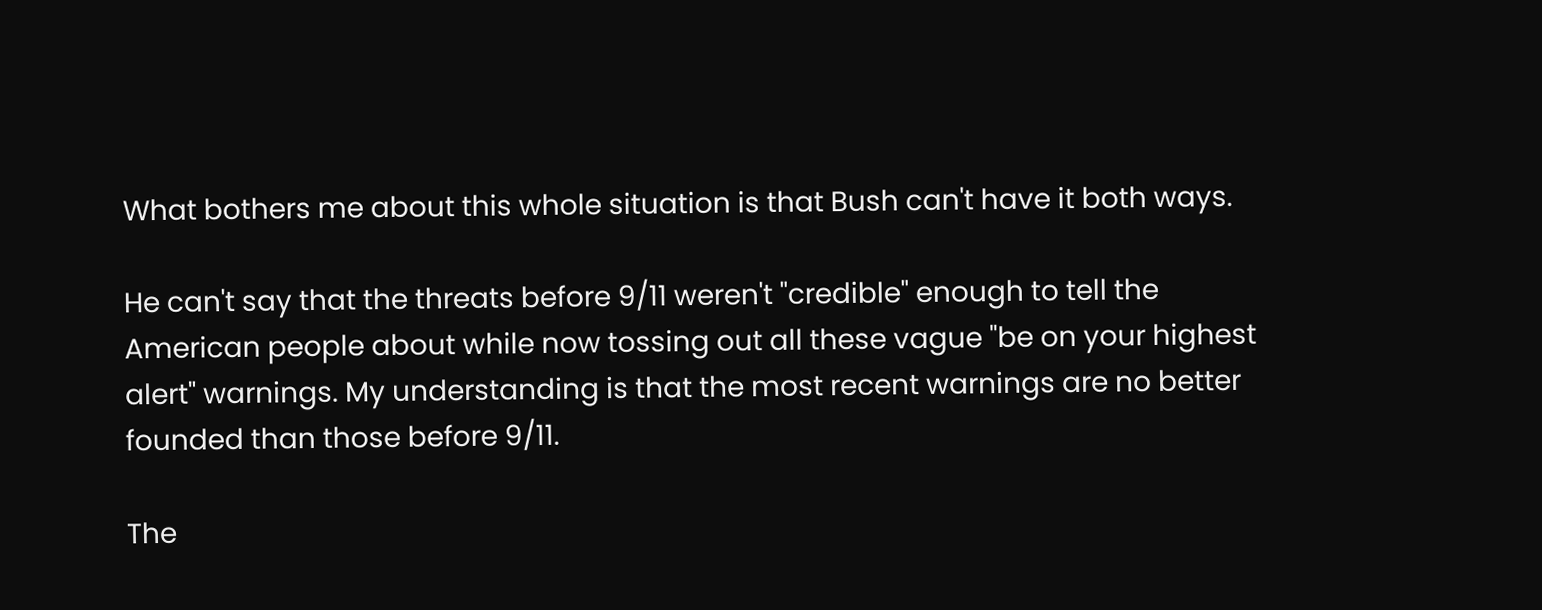What bothers me about this whole situation is that Bush can't have it both ways.

He can't say that the threats before 9/11 weren't "credible" enough to tell the American people about while now tossing out all these vague "be on your highest alert" warnings. My understanding is that the most recent warnings are no better founded than those before 9/11.

The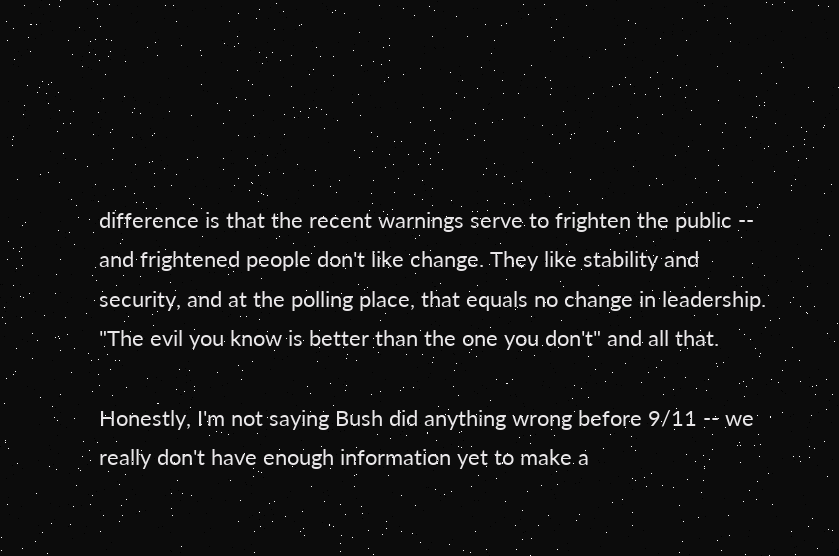difference is that the recent warnings serve to frighten the public -- and frightened people don't like change. They like stability and security, and at the polling place, that equals no change in leadership. "The evil you know is better than the one you don't" and all that.

Honestly, I'm not saying Bush did anything wrong before 9/11 -- we really don't have enough information yet to make a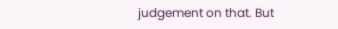judgement on that. But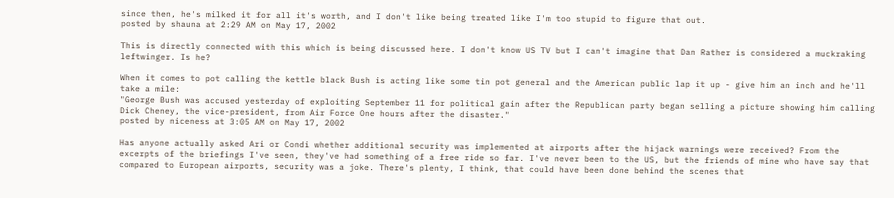since then, he's milked it for all it's worth, and I don't like being treated like I'm too stupid to figure that out.
posted by shauna at 2:29 AM on May 17, 2002

This is directly connected with this which is being discussed here. I don't know US TV but I can't imagine that Dan Rather is considered a muckraking leftwinger. Is he?

When it comes to pot calling the kettle black Bush is acting like some tin pot general and the American public lap it up - give him an inch and he'll take a mile:
"George Bush was accused yesterday of exploiting September 11 for political gain after the Republican party began selling a picture showing him calling Dick Cheney, the vice-president, from Air Force One hours after the disaster."
posted by niceness at 3:05 AM on May 17, 2002

Has anyone actually asked Ari or Condi whether additional security was implemented at airports after the hijack warnings were received? From the excerpts of the briefings I've seen, they've had something of a free ride so far. I've never been to the US, but the friends of mine who have say that compared to European airports, security was a joke. There's plenty, I think, that could have been done behind the scenes that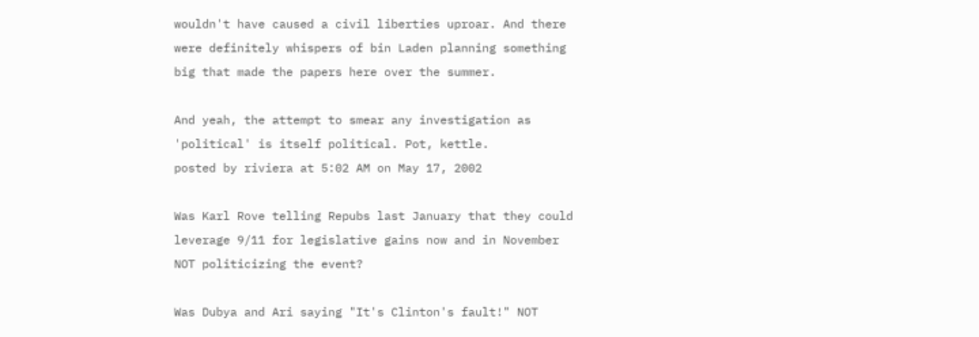wouldn't have caused a civil liberties uproar. And there were definitely whispers of bin Laden planning something big that made the papers here over the summer.

And yeah, the attempt to smear any investigation as 'political' is itself political. Pot, kettle.
posted by riviera at 5:02 AM on May 17, 2002

Was Karl Rove telling Repubs last January that they could leverage 9/11 for legislative gains now and in November NOT politicizing the event?

Was Dubya and Ari saying "It's Clinton's fault!" NOT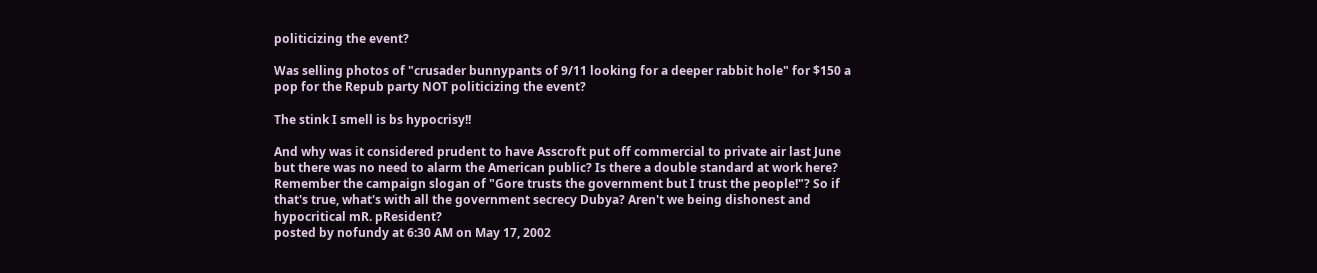politicizing the event?

Was selling photos of "crusader bunnypants of 9/11 looking for a deeper rabbit hole" for $150 a pop for the Repub party NOT politicizing the event?

The stink I smell is bs hypocrisy!!

And why was it considered prudent to have Asscroft put off commercial to private air last June but there was no need to alarm the American public? Is there a double standard at work here? Remember the campaign slogan of "Gore trusts the government but I trust the people!"? So if that's true, what's with all the government secrecy Dubya? Aren't we being dishonest and hypocritical mR. pResident?
posted by nofundy at 6:30 AM on May 17, 2002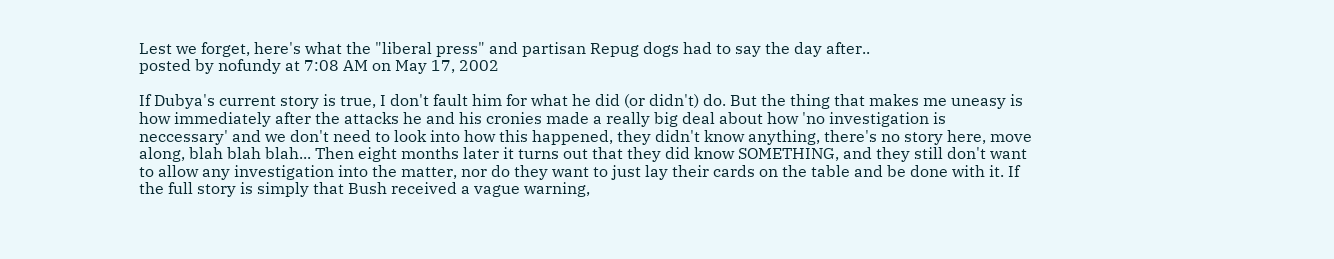Lest we forget, here's what the "liberal press" and partisan Repug dogs had to say the day after..
posted by nofundy at 7:08 AM on May 17, 2002

If Dubya's current story is true, I don't fault him for what he did (or didn't) do. But the thing that makes me uneasy is how immediately after the attacks he and his cronies made a really big deal about how 'no investigation is neccessary' and we don't need to look into how this happened, they didn't know anything, there's no story here, move along, blah blah blah... Then eight months later it turns out that they did know SOMETHING, and they still don't want to allow any investigation into the matter, nor do they want to just lay their cards on the table and be done with it. If the full story is simply that Bush received a vague warning,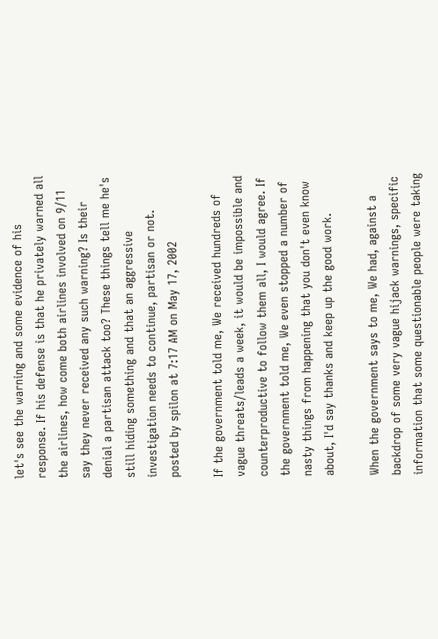let's see the warning and some evidence of his response. If his defense is that he privately warned all the airlines, how come both airlines involved on 9/11 say they never received any such warning? Is their denial a partisan attack too? These things tell me he's still hiding something and that an aggressive investigation needs to continue, partisan or not.
posted by spilon at 7:17 AM on May 17, 2002

If the government told me, We received hundreds of vague threats/leads a week, it would be impossible and counterproductive to follow them all, I would agree. If the government told me, We even stopped a number of nasty things from happening that you don't even know about, I'd say thanks and keep up the good work.

When the government says to me, We had, against a backdrop of some very vague hijack warnings, specific information that some questionable people were taking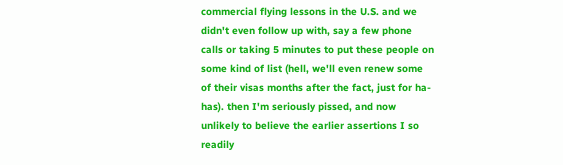commercial flying lessons in the U.S. and we didn't even follow up with, say a few phone calls or taking 5 minutes to put these people on some kind of list (hell, we'll even renew some of their visas months after the fact, just for ha-has). then I'm seriously pissed, and now unlikely to believe the earlier assertions I so readily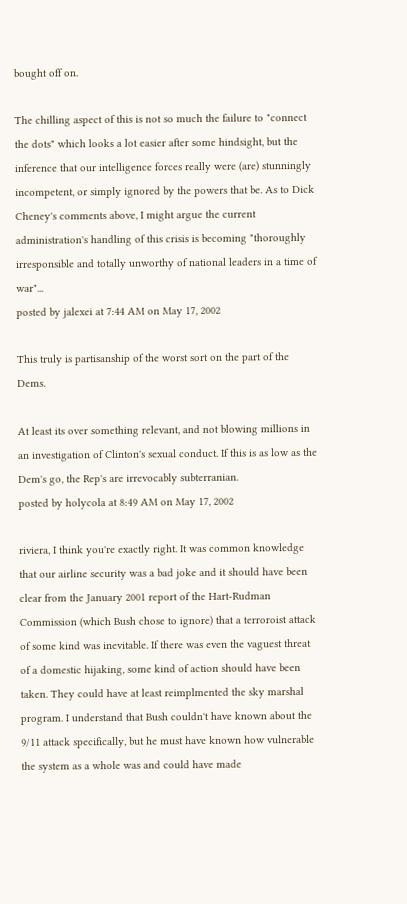bought off on.

The chilling aspect of this is not so much the failure to "connect the dots" which looks a lot easier after some hindsight, but the inference that our intelligence forces really were (are) stunningly incompetent, or simply ignored by the powers that be. As to Dick Cheney's comments above, I might argue the current administration's handling of this crisis is becoming "thoroughly irresponsible and totally unworthy of national leaders in a time of war"...
posted by jalexei at 7:44 AM on May 17, 2002

This truly is partisanship of the worst sort on the part of the Dems.

At least its over something relevant, and not blowing millions in an investigation of Clinton's sexual conduct. If this is as low as the Dem's go, the Rep's are irrevocably subterranian.
posted by holycola at 8:49 AM on May 17, 2002

riviera, I think you're exactly right. It was common knowledge that our airline security was a bad joke and it should have been clear from the January 2001 report of the Hart-Rudman Commission (which Bush chose to ignore) that a terroroist attack of some kind was inevitable. If there was even the vaguest threat of a domestic hijaking, some kind of action should have been taken. They could have at least reimplmented the sky marshal program. I understand that Bush couldn't have known about the 9/11 attack specifically, but he must have known how vulnerable the system as a whole was and could have made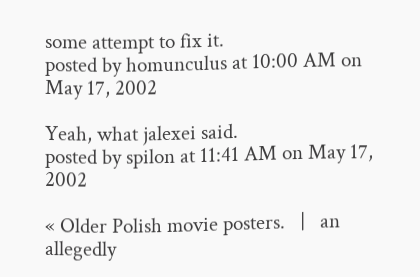some attempt to fix it.
posted by homunculus at 10:00 AM on May 17, 2002

Yeah, what jalexei said.
posted by spilon at 11:41 AM on May 17, 2002

« Older Polish movie posters.   |   an allegedly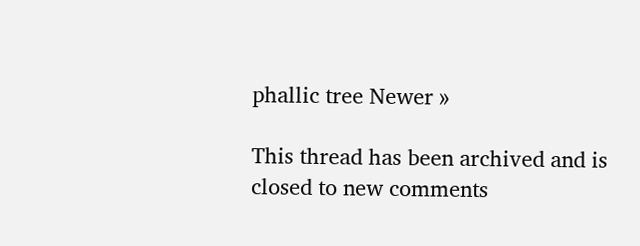phallic tree Newer »

This thread has been archived and is closed to new comments